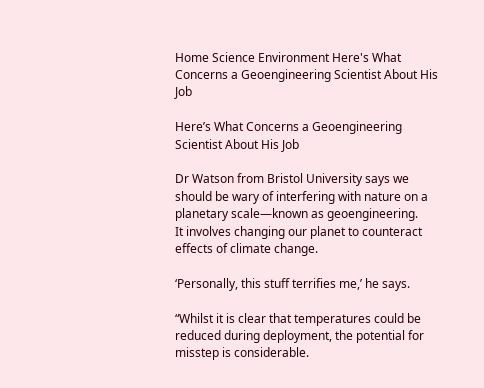Home Science Environment Here's What Concerns a Geoengineering Scientist About His Job

Here’s What Concerns a Geoengineering Scientist About His Job

Dr Watson from Bristol University says we should be wary of interfering with nature on a planetary scale—known as geoengineering.
It involves changing our planet to counteract effects of climate change.

‘Personally, this stuff terrifies me,’ he says.

“Whilst it is clear that temperatures could be reduced during deployment, the potential for misstep is considerable.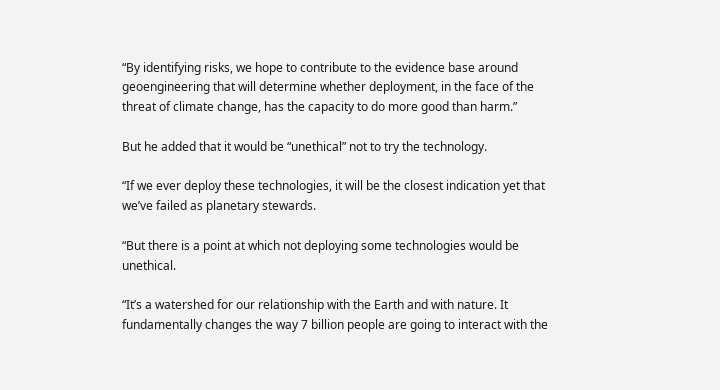“By identifying risks, we hope to contribute to the evidence base around geoengineering that will determine whether deployment, in the face of the threat of climate change, has the capacity to do more good than harm.”

But he added that it would be “unethical” not to try the technology.

“If we ever deploy these technologies, it will be the closest indication yet that we’ve failed as planetary stewards.

“But there is a point at which not deploying some technologies would be unethical.

“It’s a watershed for our relationship with the Earth and with nature. It fundamentally changes the way 7 billion people are going to interact with the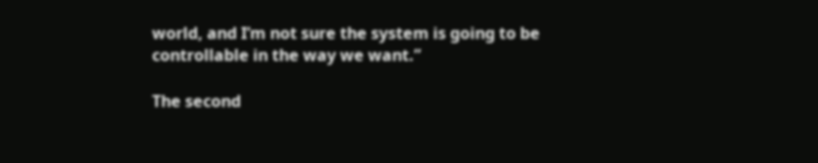world, and I’m not sure the system is going to be controllable in the way we want.”

The second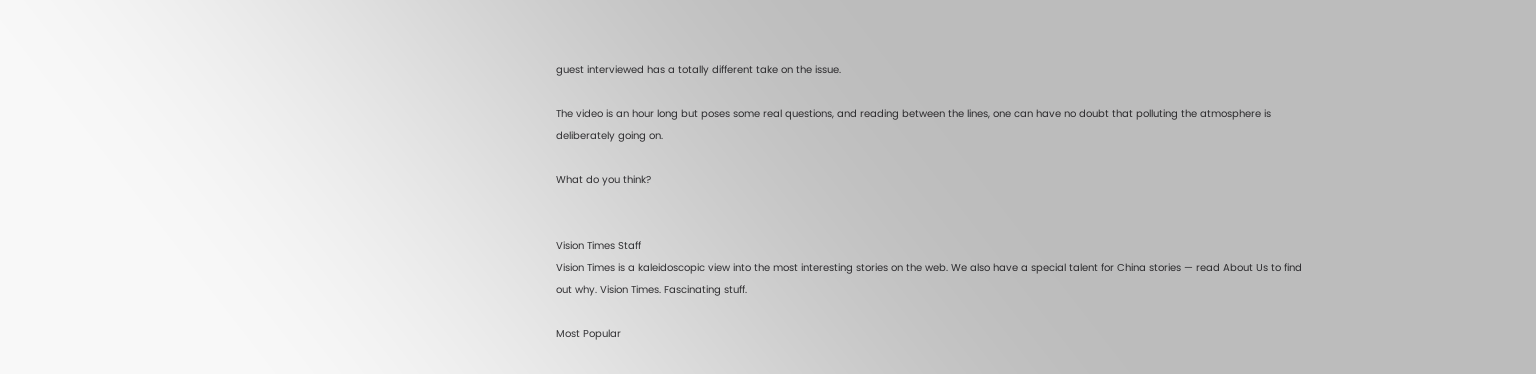guest interviewed has a totally different take on the issue.

The video is an hour long but poses some real questions, and reading between the lines, one can have no doubt that polluting the atmosphere is deliberately going on.

What do you think?


Vision Times Staff
Vision Times is a kaleidoscopic view into the most interesting stories on the web. We also have a special talent for China stories — read About Us to find out why. Vision Times. Fascinating stuff.

Most Popular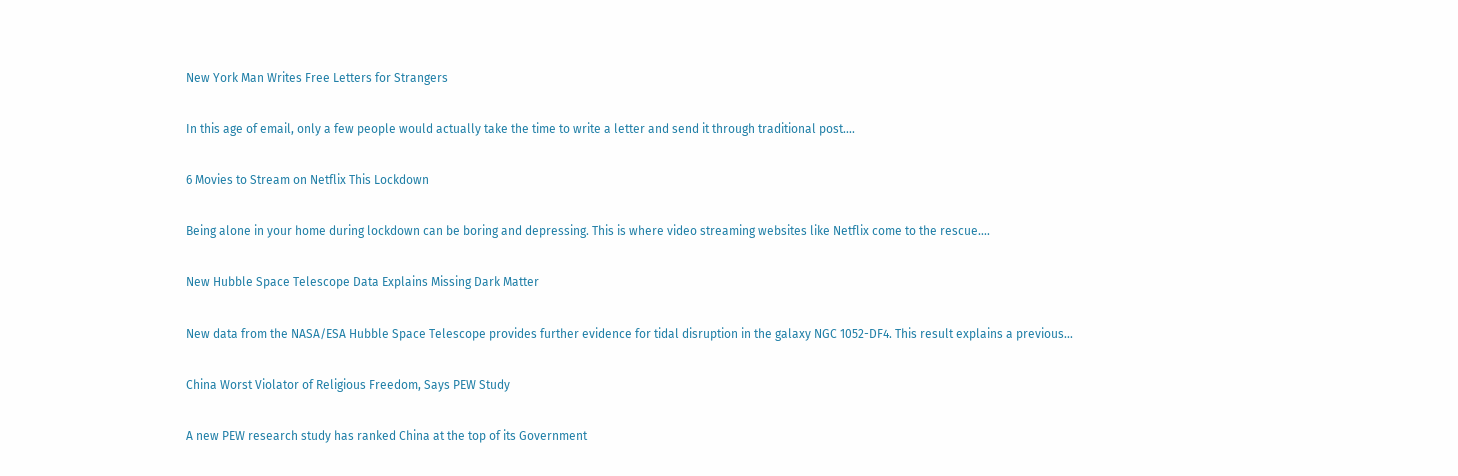New York Man Writes Free Letters for Strangers

In this age of email, only a few people would actually take the time to write a letter and send it through traditional post....

6 Movies to Stream on Netflix This Lockdown

Being alone in your home during lockdown can be boring and depressing. This is where video streaming websites like Netflix come to the rescue....

New Hubble Space Telescope Data Explains Missing Dark Matter

New data from the NASA/ESA Hubble Space Telescope provides further evidence for tidal disruption in the galaxy NGC 1052-DF4. This result explains a previous...

China Worst Violator of Religious Freedom, Says PEW Study

A new PEW research study has ranked China at the top of its Government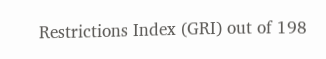Restrictions Index (GRI) out of 198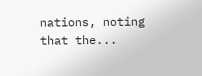nations, noting that the...